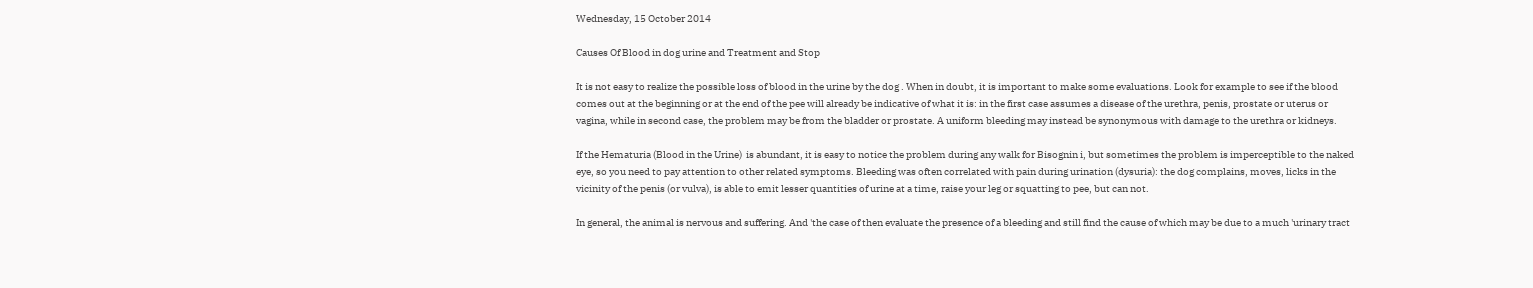Wednesday, 15 October 2014

Causes Of Blood in dog urine and Treatment and Stop

It is not easy to realize the possible loss of blood in the urine by the dog . When in doubt, it is important to make some evaluations. Look for example to see if the blood comes out at the beginning or at the end of the pee will already be indicative of what it is: in the first case assumes a disease of the urethra, penis, prostate or uterus or vagina, while in second case, the problem may be from the bladder or prostate. A uniform bleeding may instead be synonymous with damage to the urethra or kidneys.

If the Hematuria (Blood in the Urine)  is abundant, it is easy to notice the problem during any walk for Bisognin i, but sometimes the problem is imperceptible to the naked eye, so you need to pay attention to other related symptoms. Bleeding was often correlated with pain during urination (dysuria): the dog complains, moves, licks in the vicinity of the penis (or vulva), is able to emit lesser quantities of urine at a time, raise your leg or squatting to pee, but can not.

In general, the animal is nervous and suffering. And 'the case of then evaluate the presence of a bleeding and still find the cause of which may be due to a much 'urinary tract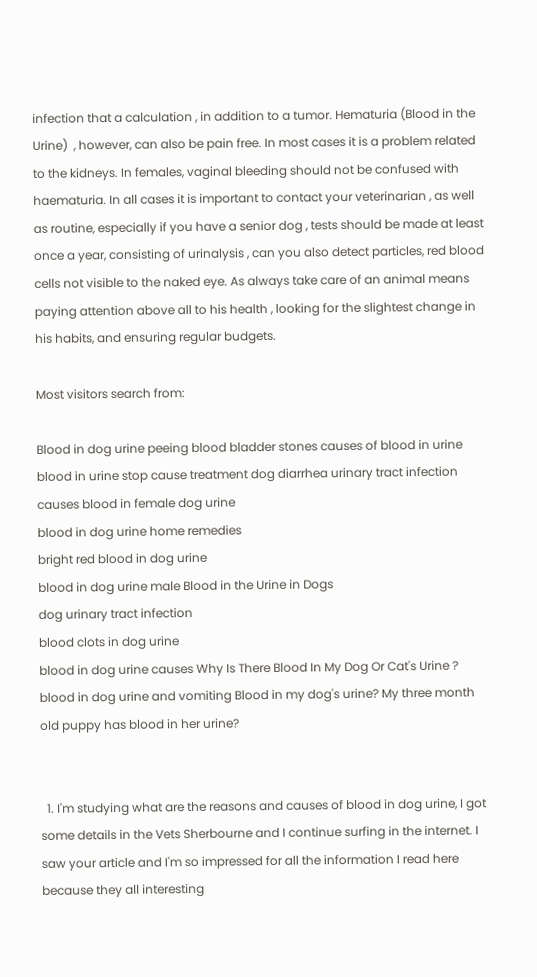infection that a calculation , in addition to a tumor. Hematuria (Blood in the Urine)  , however, can also be pain free. In most cases it is a problem related to the kidneys. In females, vaginal bleeding should not be confused with haematuria. In all cases it is important to contact your veterinarian , as well as routine, especially if you have a senior dog , tests should be made at least once a year, consisting of urinalysis , can you also detect particles, red blood cells not visible to the naked eye. As always take care of an animal means paying attention above all to his health , looking for the slightest change in his habits, and ensuring regular budgets.

Most visitors search from:

Blood in dog urine peeing blood bladder stones causes of blood in urine
blood in urine stop cause treatment dog diarrhea urinary tract infection causes blood in female dog urine
blood in dog urine home remedies
bright red blood in dog urine
blood in dog urine male Blood in the Urine in Dogs
dog urinary tract infection
blood clots in dog urine
blood in dog urine causes Why Is There Blood In My Dog Or Cat's Urine ?
blood in dog urine and vomiting Blood in my dog's urine? My three month old puppy has blood in her urine?


  1. I'm studying what are the reasons and causes of blood in dog urine, I got some details in the Vets Sherbourne and I continue surfing in the internet. I saw your article and I'm so impressed for all the information I read here because they all interesting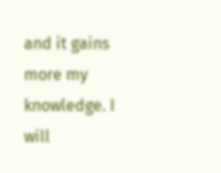and it gains more my knowledge. I will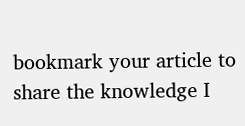bookmark your article to share the knowledge I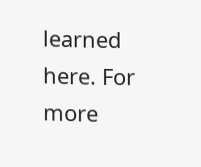learned here. For more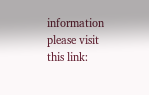information please visit this link: